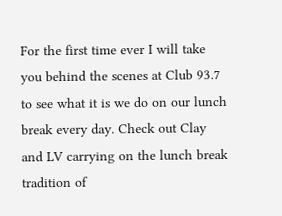For the first time ever I will take you behind the scenes at Club 93.7 to see what it is we do on our lunch break every day. Check out Clay and LV carrying on the lunch break tradition of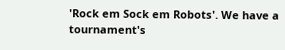'Rock em Sock em Robots'. We have a tournament's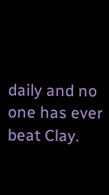daily and no one has ever beat Clay.